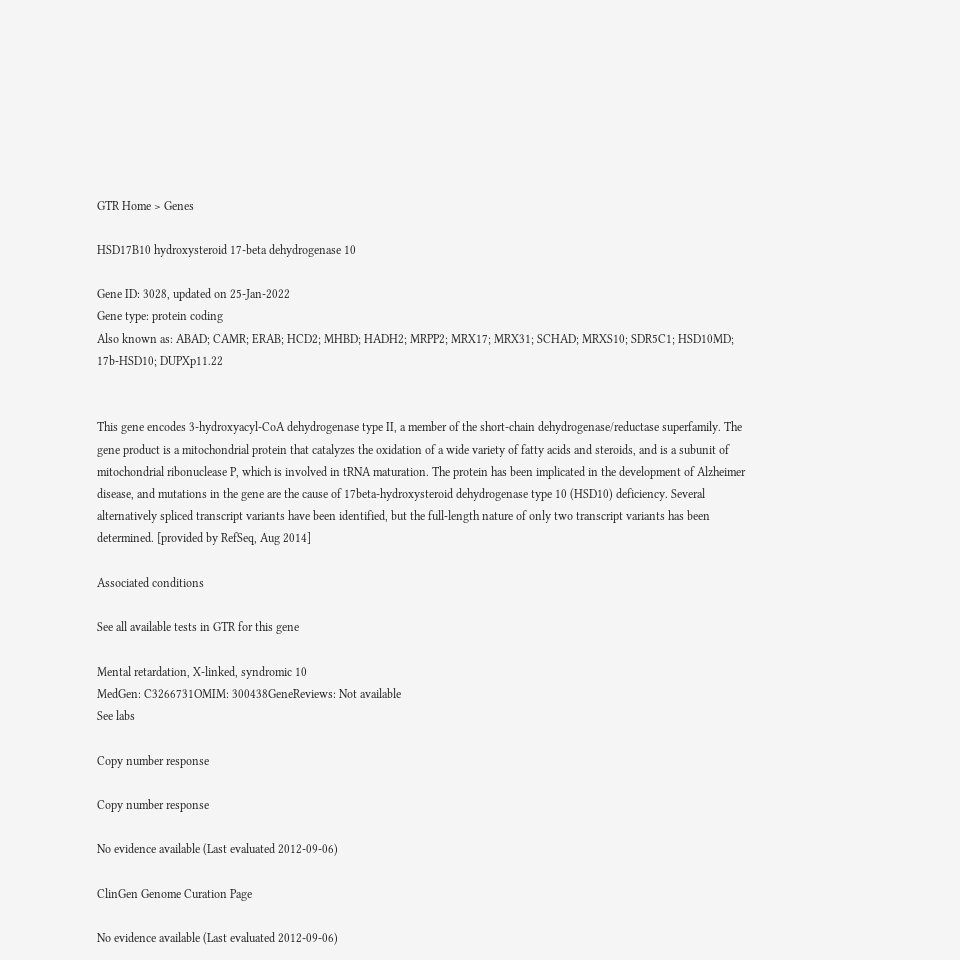GTR Home > Genes

HSD17B10 hydroxysteroid 17-beta dehydrogenase 10

Gene ID: 3028, updated on 25-Jan-2022
Gene type: protein coding
Also known as: ABAD; CAMR; ERAB; HCD2; MHBD; HADH2; MRPP2; MRX17; MRX31; SCHAD; MRXS10; SDR5C1; HSD10MD; 17b-HSD10; DUPXp11.22


This gene encodes 3-hydroxyacyl-CoA dehydrogenase type II, a member of the short-chain dehydrogenase/reductase superfamily. The gene product is a mitochondrial protein that catalyzes the oxidation of a wide variety of fatty acids and steroids, and is a subunit of mitochondrial ribonuclease P, which is involved in tRNA maturation. The protein has been implicated in the development of Alzheimer disease, and mutations in the gene are the cause of 17beta-hydroxysteroid dehydrogenase type 10 (HSD10) deficiency. Several alternatively spliced transcript variants have been identified, but the full-length nature of only two transcript variants has been determined. [provided by RefSeq, Aug 2014]

Associated conditions

See all available tests in GTR for this gene

Mental retardation, X-linked, syndromic 10
MedGen: C3266731OMIM: 300438GeneReviews: Not available
See labs

Copy number response

Copy number response

No evidence available (Last evaluated 2012-09-06)

ClinGen Genome Curation Page

No evidence available (Last evaluated 2012-09-06)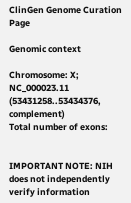ClinGen Genome Curation Page

Genomic context

Chromosome: X; NC_000023.11 (53431258..53434376, complement)
Total number of exons:


IMPORTANT NOTE: NIH does not independently verify information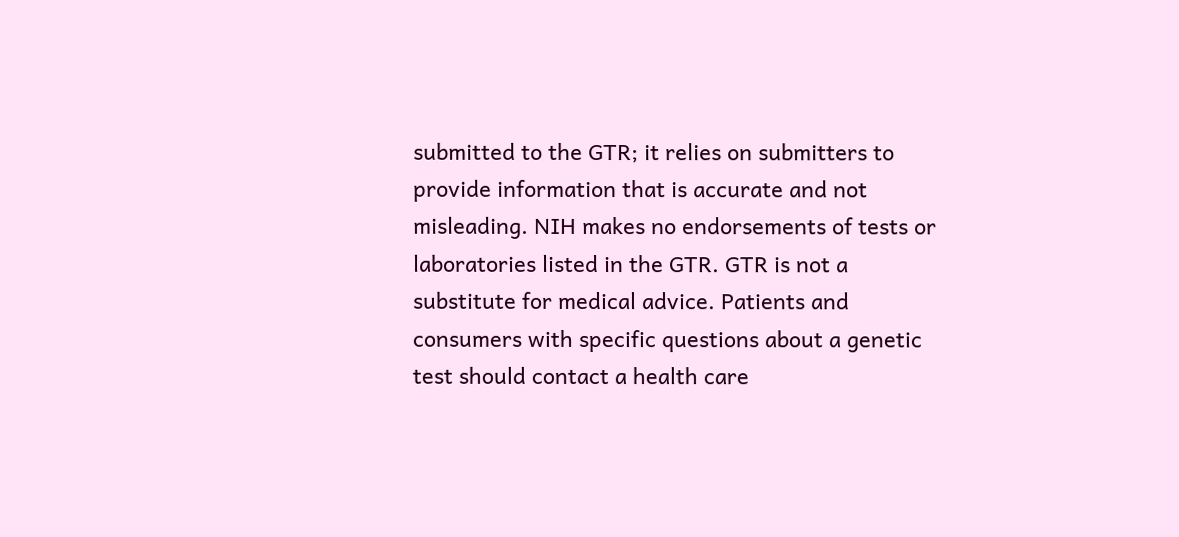submitted to the GTR; it relies on submitters to provide information that is accurate and not misleading. NIH makes no endorsements of tests or laboratories listed in the GTR. GTR is not a substitute for medical advice. Patients and consumers with specific questions about a genetic test should contact a health care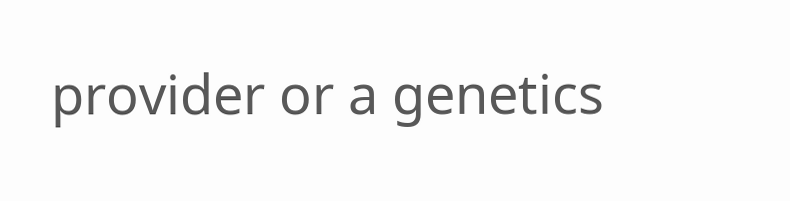provider or a genetics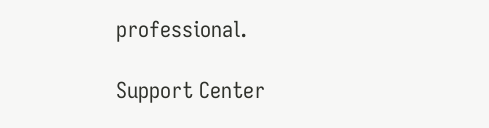professional.

Support Center